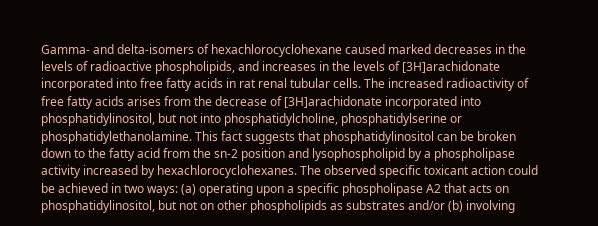Gamma- and delta-isomers of hexachlorocyclohexane caused marked decreases in the levels of radioactive phospholipids, and increases in the levels of [3H]arachidonate incorporated into free fatty acids in rat renal tubular cells. The increased radioactivity of free fatty acids arises from the decrease of [3H]arachidonate incorporated into phosphatidylinositol, but not into phosphatidylcholine, phosphatidylserine or phosphatidylethanolamine. This fact suggests that phosphatidylinositol can be broken down to the fatty acid from the sn-2 position and lysophospholipid by a phospholipase activity increased by hexachlorocyclohexanes. The observed specific toxicant action could be achieved in two ways: (a) operating upon a specific phospholipase A2 that acts on phosphatidylinositol, but not on other phospholipids as substrates and/or (b) involving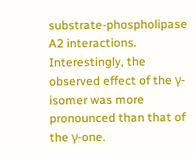substrate-phospholipase A2 interactions. Interestingly, the observed effect of the γ-isomer was more pronounced than that of the γ-one.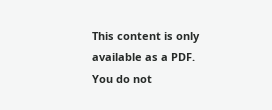This content is only available as a PDF.
You do not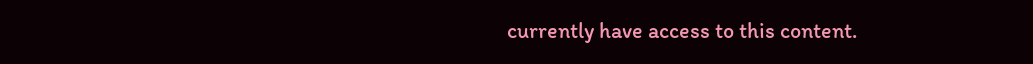currently have access to this content.